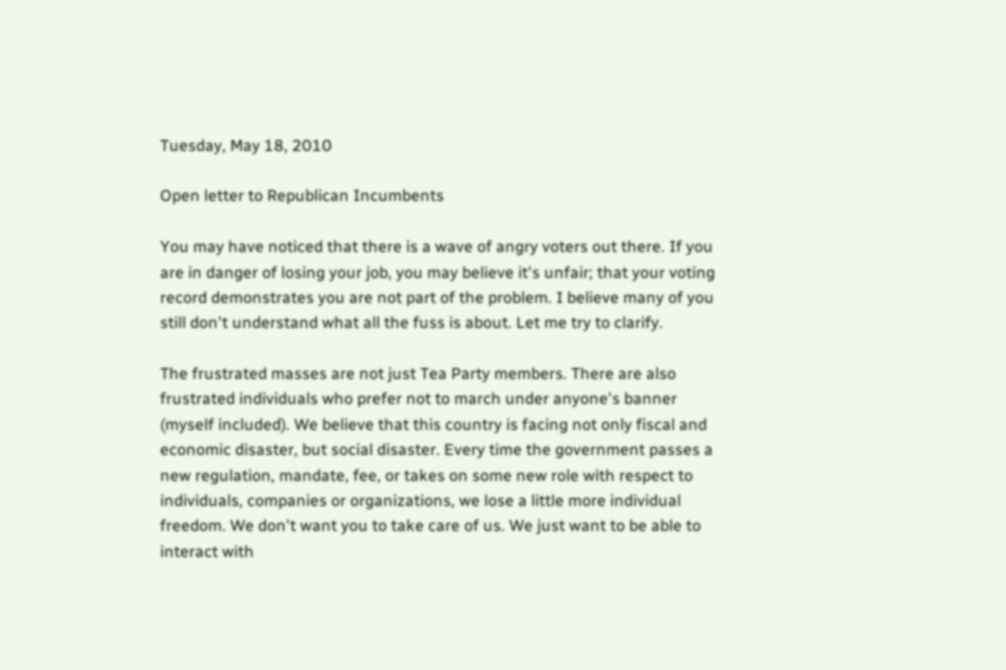Tuesday, May 18, 2010

Open letter to Republican Incumbents

You may have noticed that there is a wave of angry voters out there. If you are in danger of losing your job, you may believe it's unfair; that your voting record demonstrates you are not part of the problem. I believe many of you still don't understand what all the fuss is about. Let me try to clarify.

The frustrated masses are not just Tea Party members. There are also frustrated individuals who prefer not to march under anyone's banner (myself included). We believe that this country is facing not only fiscal and economic disaster, but social disaster. Every time the government passes a new regulation, mandate, fee, or takes on some new role with respect to individuals, companies or organizations, we lose a little more individual freedom. We don't want you to take care of us. We just want to be able to interact with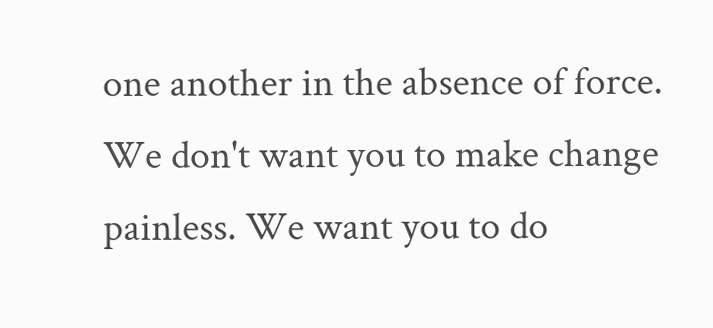one another in the absence of force. We don't want you to make change painless. We want you to do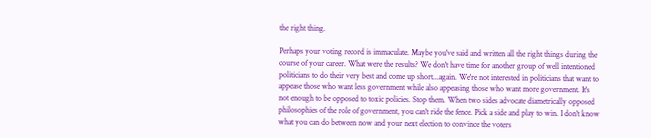the right thing.

Perhaps your voting record is immaculate. Maybe you've said and written all the right things during the course of your career. What were the results? We don't have time for another group of well intentioned politicians to do their very best and come up short...again. We're not interested in politicians that want to appease those who want less government while also appeasing those who want more government. It's not enough to be opposed to toxic policies. Stop them. When two sides advocate diametrically opposed philosophies of the role of government, you can't ride the fence. Pick a side and play to win. I don't know what you can do between now and your next election to convince the voters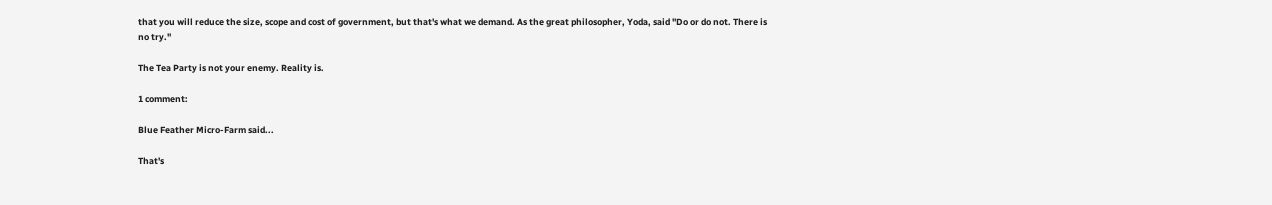that you will reduce the size, scope and cost of government, but that's what we demand. As the great philosopher, Yoda, said "Do or do not. There is no try."

The Tea Party is not your enemy. Reality is.

1 comment:

Blue Feather Micro-Farm said...

That's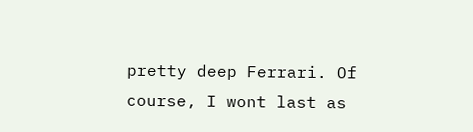pretty deep Ferrari. Of course, I wont last as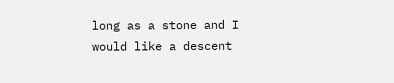long as a stone and I would like a descent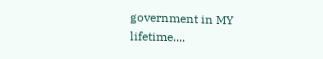government in MY lifetime....